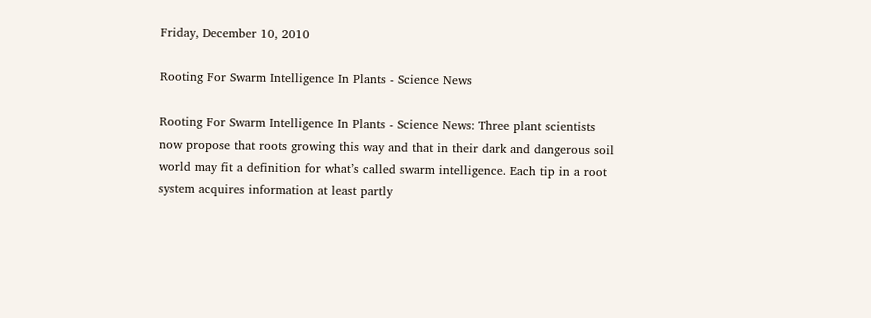Friday, December 10, 2010

Rooting For Swarm Intelligence In Plants - Science News

Rooting For Swarm Intelligence In Plants - Science News: Three plant scientists now propose that roots growing this way and that in their dark and dangerous soil world may fit a definition for what’s called swarm intelligence. Each tip in a root system acquires information at least partly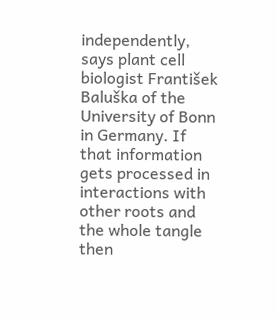independently, says plant cell biologist František Baluška of the University of Bonn in Germany. If that information gets processed in interactions with other roots and the whole tangle then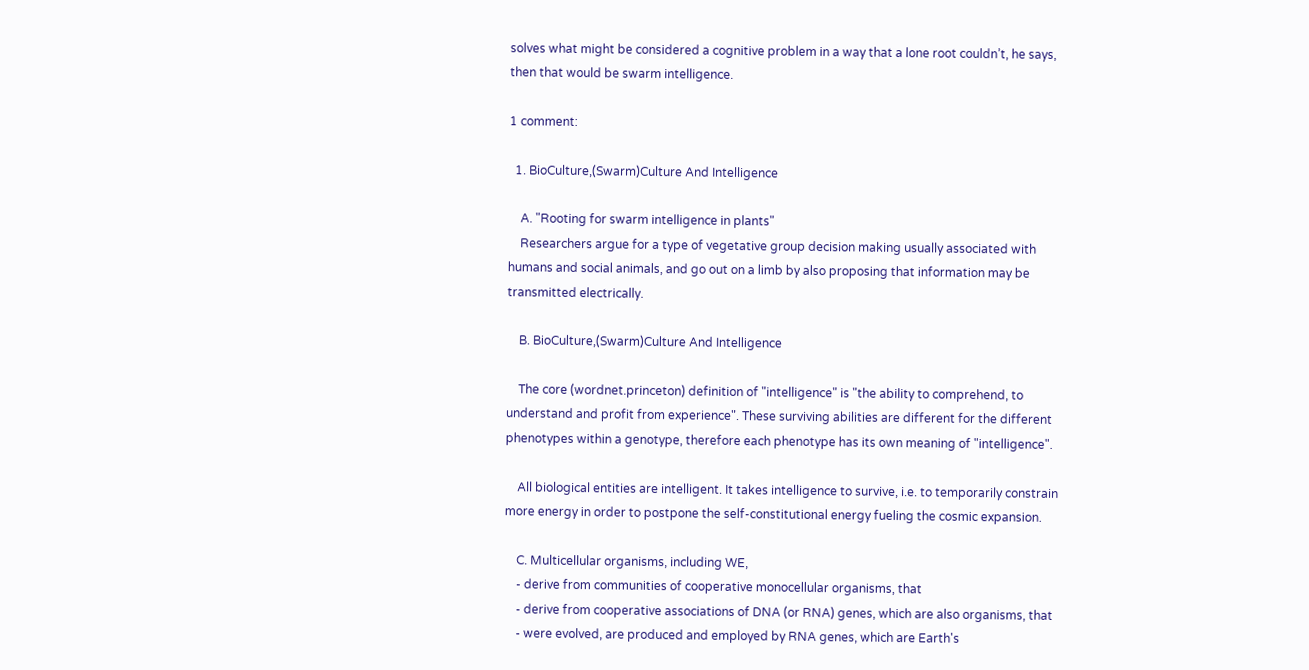solves what might be considered a cognitive problem in a way that a lone root couldn’t, he says, then that would be swarm intelligence.

1 comment:

  1. BioCulture,(Swarm)Culture And Intelligence

    A. "Rooting for swarm intelligence in plants"
    Researchers argue for a type of vegetative group decision making usually associated with humans and social animals, and go out on a limb by also proposing that information may be transmitted electrically.

    B. BioCulture,(Swarm)Culture And Intelligence

    The core (wordnet.princeton) definition of "intelligence" is "the ability to comprehend, to understand and profit from experience". These surviving abilities are different for the different phenotypes within a genotype, therefore each phenotype has its own meaning of "intelligence".

    All biological entities are intelligent. It takes intelligence to survive, i.e. to temporarily constrain more energy in order to postpone the self-constitutional energy fueling the cosmic expansion.

    C. Multicellular organisms, including WE,
    - derive from communities of cooperative monocellular organisms, that
    - derive from cooperative associations of DNA (or RNA) genes, which are also organisms, that
    - were evolved, are produced and employed by RNA genes, which are Earth's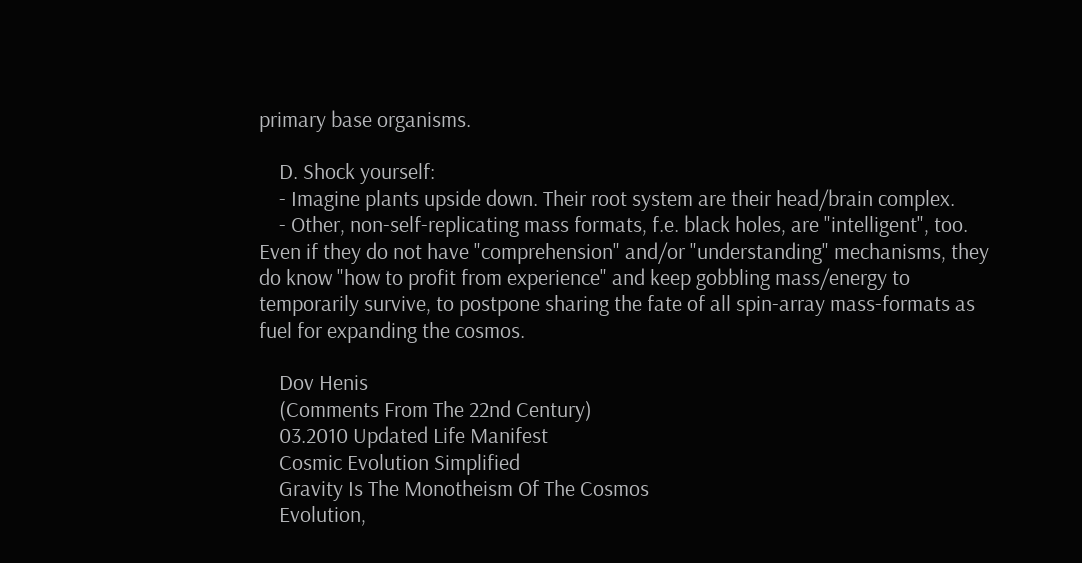primary base organisms.

    D. Shock yourself:
    - Imagine plants upside down. Their root system are their head/brain complex.
    - Other, non-self-replicating mass formats, f.e. black holes, are "intelligent", too. Even if they do not have "comprehension" and/or "understanding" mechanisms, they do know "how to profit from experience" and keep gobbling mass/energy to temporarily survive, to postpone sharing the fate of all spin-array mass-formats as fuel for expanding the cosmos.

    Dov Henis
    (Comments From The 22nd Century)
    03.2010 Updated Life Manifest
    Cosmic Evolution Simplified
    Gravity Is The Monotheism Of The Cosmos
    Evolution,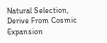Natural Selection, Derive From Cosmic Expansion